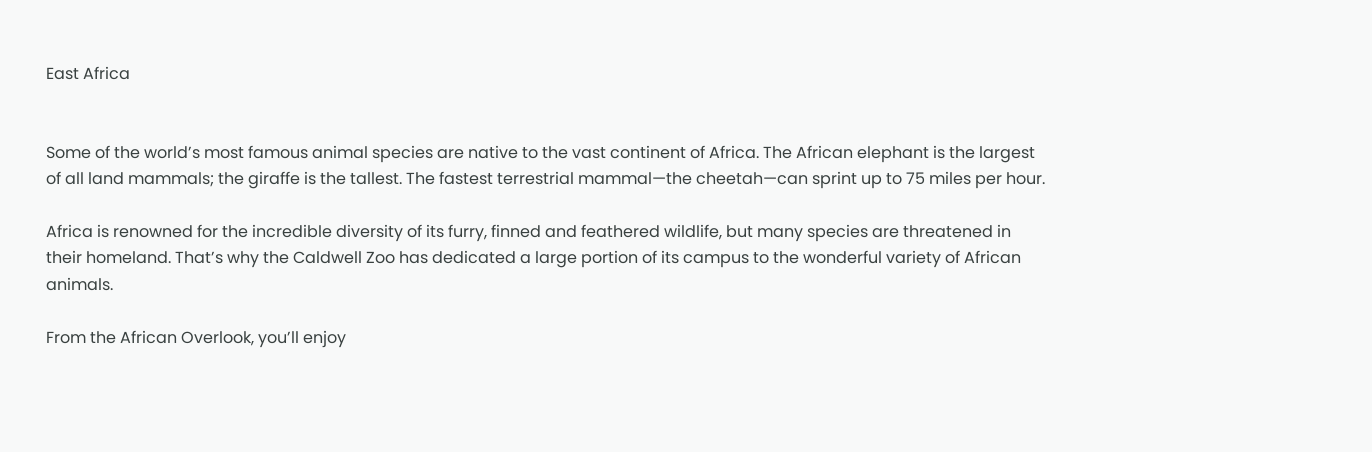East Africa


Some of the world’s most famous animal species are native to the vast continent of Africa. The African elephant is the largest of all land mammals; the giraffe is the tallest. The fastest terrestrial mammal—the cheetah—can sprint up to 75 miles per hour.

Africa is renowned for the incredible diversity of its furry, finned and feathered wildlife, but many species are threatened in their homeland. That’s why the Caldwell Zoo has dedicated a large portion of its campus to the wonderful variety of African animals.

From the African Overlook, you’ll enjoy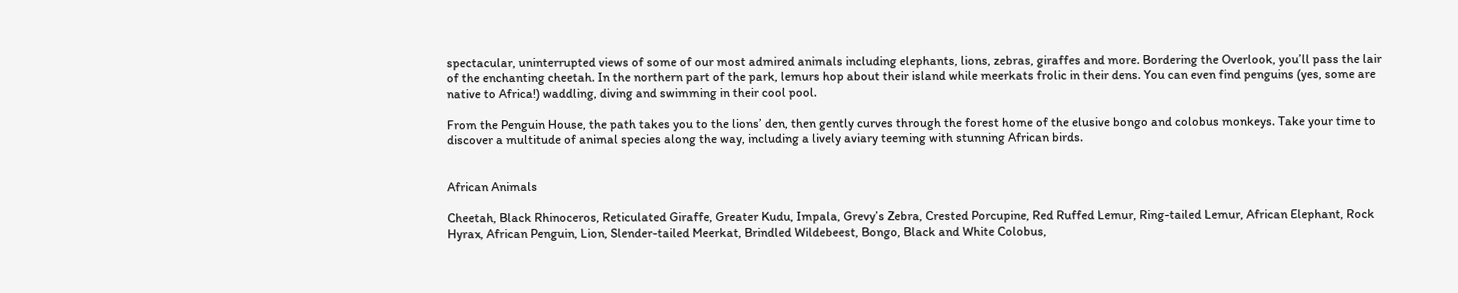spectacular, uninterrupted views of some of our most admired animals including elephants, lions, zebras, giraffes and more. Bordering the Overlook, you’ll pass the lair of the enchanting cheetah. In the northern part of the park, lemurs hop about their island while meerkats frolic in their dens. You can even find penguins (yes, some are native to Africa!) waddling, diving and swimming in their cool pool.

From the Penguin House, the path takes you to the lions’ den, then gently curves through the forest home of the elusive bongo and colobus monkeys. Take your time to discover a multitude of animal species along the way, including a lively aviary teeming with stunning African birds.


African Animals

Cheetah, Black Rhinoceros, Reticulated Giraffe, Greater Kudu, Impala, Grevy’s Zebra, Crested Porcupine, Red Ruffed Lemur, Ring-tailed Lemur, African Elephant, Rock Hyrax, African Penguin, Lion, Slender-tailed Meerkat, Brindled Wildebeest, Bongo, Black and White Colobus,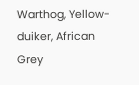Warthog, Yellow-duiker, African Grey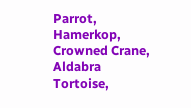Parrot, Hamerkop, Crowned Crane, Aldabra Tortoise,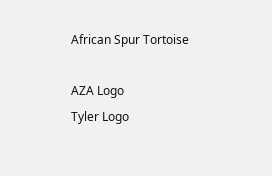African Spur Tortoise

AZA Logo
Tyler Logo